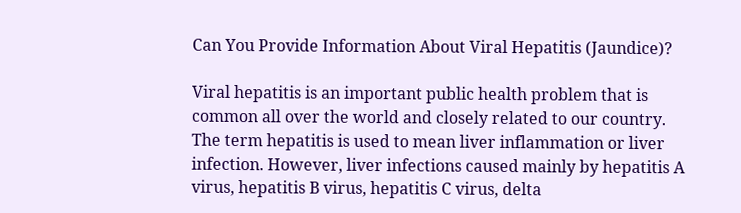Can You Provide Information About Viral Hepatitis (Jaundice)?

Viral hepatitis is an important public health problem that is common all over the world and closely related to our country. The term hepatitis is used to mean liver inflammation or liver infection. However, liver infections caused mainly by hepatitis A virus, hepatitis B virus, hepatitis C virus, delta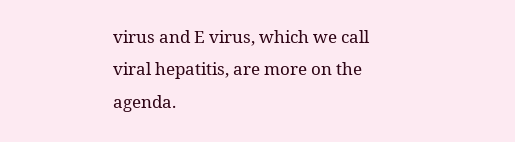virus and E virus, which we call viral hepatitis, are more on the agenda.